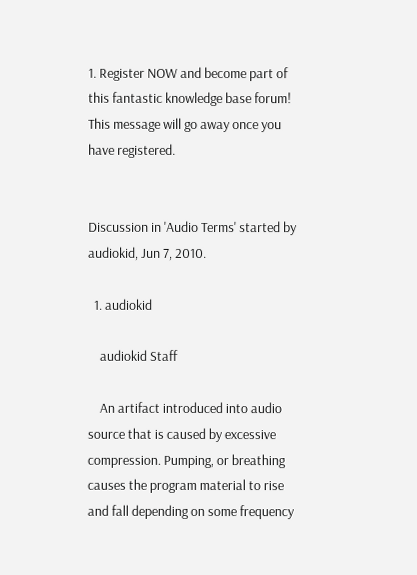1. Register NOW and become part of this fantastic knowledge base forum! This message will go away once you have registered.


Discussion in 'Audio Terms' started by audiokid, Jun 7, 2010.

  1. audiokid

    audiokid Staff

    An artifact introduced into audio source that is caused by excessive compression. Pumping, or breathing causes the program material to rise and fall depending on some frequency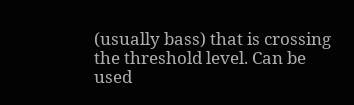(usually bass) that is crossing the threshold level. Can be used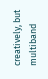creatively, but multiband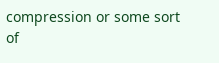compression or some sort of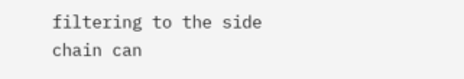filtering to the side chain can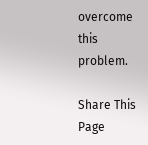overcome this problem.

Share This Page